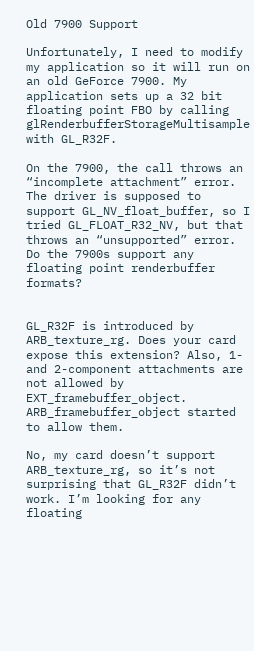Old 7900 Support

Unfortunately, I need to modify my application so it will run on an old GeForce 7900. My application sets up a 32 bit floating point FBO by calling glRenderbufferStorageMultisample with GL_R32F.

On the 7900, the call throws an “incomplete attachment” error. The driver is supposed to support GL_NV_float_buffer, so I tried GL_FLOAT_R32_NV, but that throws an “unsupported” error. Do the 7900s support any floating point renderbuffer formats?


GL_R32F is introduced by ARB_texture_rg. Does your card expose this extension? Also, 1- and 2-component attachments are not allowed by EXT_framebuffer_object. ARB_framebuffer_object started to allow them.

No, my card doesn’t support ARB_texture_rg, so it’s not surprising that GL_R32F didn’t work. I’m looking for any floating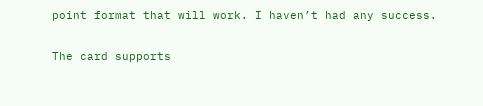point format that will work. I haven’t had any success.

The card supports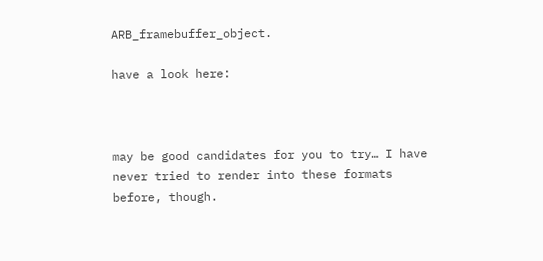ARB_framebuffer_object.

have a look here:



may be good candidates for you to try… I have never tried to render into these formats before, though.